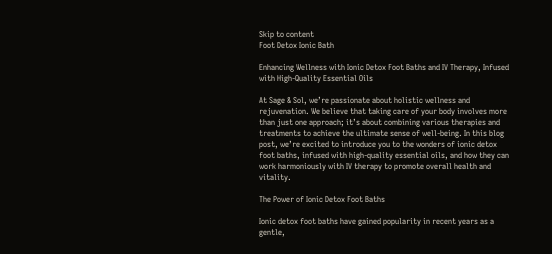Skip to content
Foot Detox Ionic Bath

Enhancing Wellness with Ionic Detox Foot Baths and IV Therapy, Infused with High-Quality Essential Oils

At Sage & Sol, we’re passionate about holistic wellness and rejuvenation. We believe that taking care of your body involves more than just one approach; it’s about combining various therapies and treatments to achieve the ultimate sense of well-being. In this blog post, we’re excited to introduce you to the wonders of ionic detox foot baths, infused with high-quality essential oils, and how they can work harmoniously with IV therapy to promote overall health and vitality.

The Power of Ionic Detox Foot Baths

Ionic detox foot baths have gained popularity in recent years as a gentle,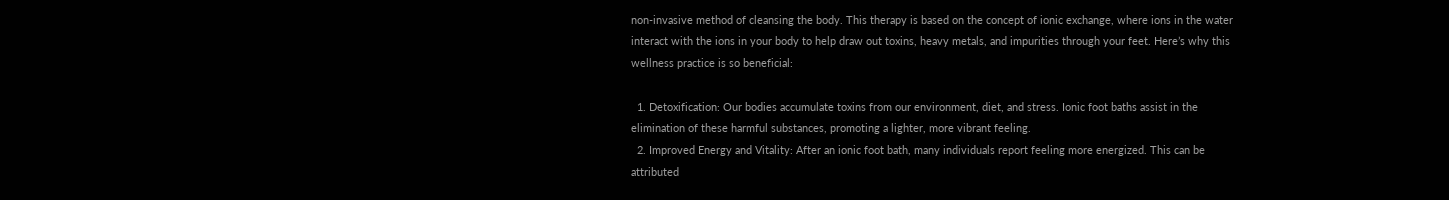non-invasive method of cleansing the body. This therapy is based on the concept of ionic exchange, where ions in the water interact with the ions in your body to help draw out toxins, heavy metals, and impurities through your feet. Here’s why this wellness practice is so beneficial:

  1. Detoxification: Our bodies accumulate toxins from our environment, diet, and stress. Ionic foot baths assist in the elimination of these harmful substances, promoting a lighter, more vibrant feeling.
  2. Improved Energy and Vitality: After an ionic foot bath, many individuals report feeling more energized. This can be attributed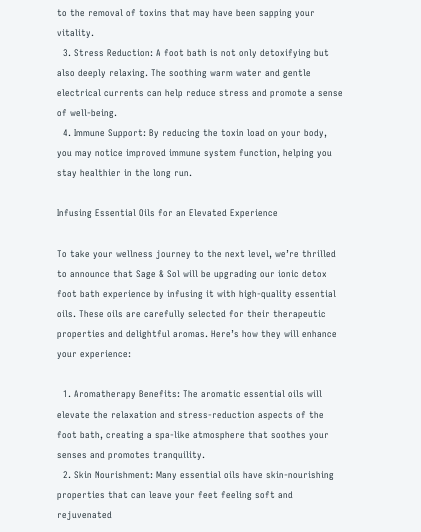to the removal of toxins that may have been sapping your vitality.
  3. Stress Reduction: A foot bath is not only detoxifying but also deeply relaxing. The soothing warm water and gentle electrical currents can help reduce stress and promote a sense of well-being.
  4. Immune Support: By reducing the toxin load on your body, you may notice improved immune system function, helping you stay healthier in the long run.

Infusing Essential Oils for an Elevated Experience

To take your wellness journey to the next level, we’re thrilled to announce that Sage & Sol will be upgrading our ionic detox foot bath experience by infusing it with high-quality essential oils. These oils are carefully selected for their therapeutic properties and delightful aromas. Here’s how they will enhance your experience:

  1. Aromatherapy Benefits: The aromatic essential oils will elevate the relaxation and stress-reduction aspects of the foot bath, creating a spa-like atmosphere that soothes your senses and promotes tranquility.
  2. Skin Nourishment: Many essential oils have skin-nourishing properties that can leave your feet feeling soft and rejuvenated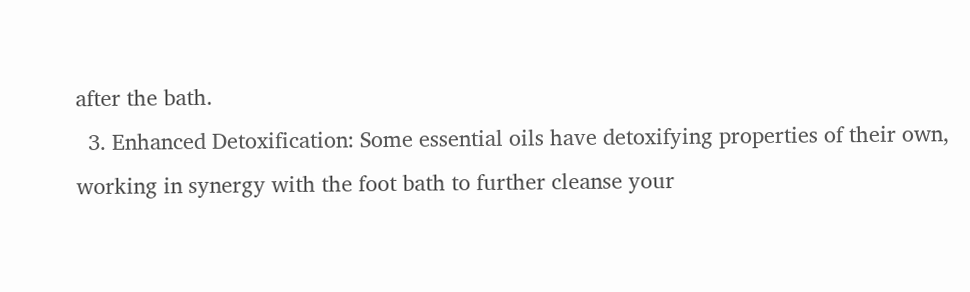after the bath.
  3. Enhanced Detoxification: Some essential oils have detoxifying properties of their own, working in synergy with the foot bath to further cleanse your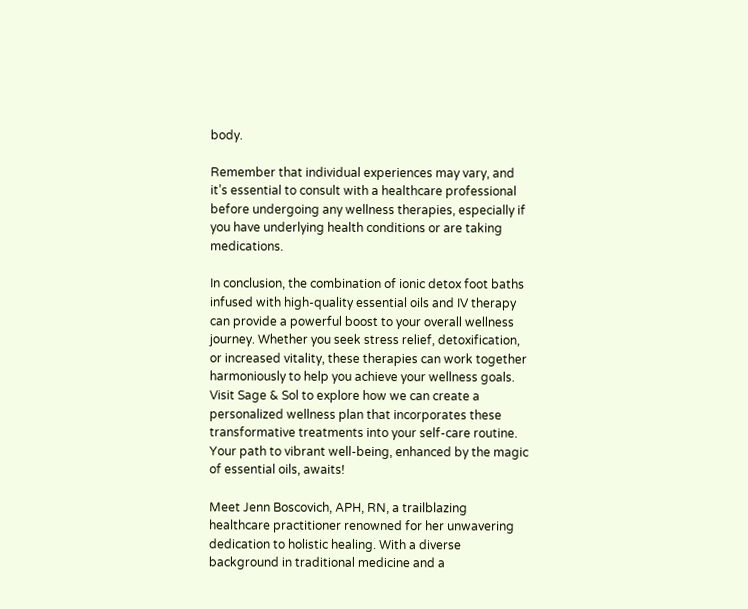body.

Remember that individual experiences may vary, and it’s essential to consult with a healthcare professional before undergoing any wellness therapies, especially if you have underlying health conditions or are taking medications.

In conclusion, the combination of ionic detox foot baths infused with high-quality essential oils and IV therapy can provide a powerful boost to your overall wellness journey. Whether you seek stress relief, detoxification, or increased vitality, these therapies can work together harmoniously to help you achieve your wellness goals. Visit Sage & Sol to explore how we can create a personalized wellness plan that incorporates these transformative treatments into your self-care routine. Your path to vibrant well-being, enhanced by the magic of essential oils, awaits!

Meet Jenn Boscovich, APH, RN, a trailblazing healthcare practitioner renowned for her unwavering dedication to holistic healing. With a diverse background in traditional medicine and a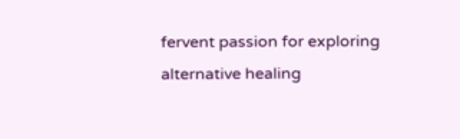fervent passion for exploring alternative healing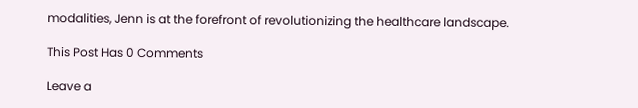modalities, Jenn is at the forefront of revolutionizing the healthcare landscape.

This Post Has 0 Comments

Leave a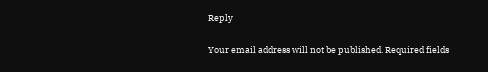Reply

Your email address will not be published. Required fields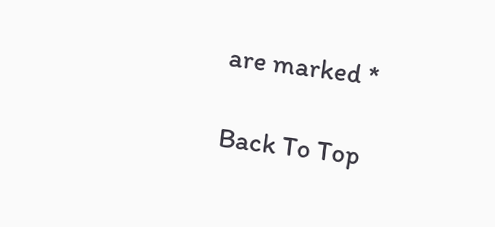are marked *

Back To Top